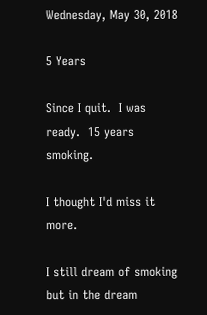Wednesday, May 30, 2018

5 Years

Since I quit.  I was ready.  15 years smoking.

I thought I'd miss it more.

I still dream of smoking but in the dream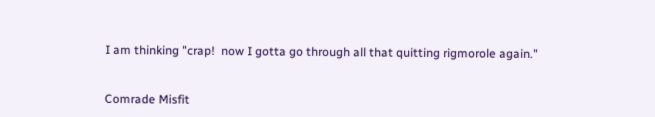I am thinking "crap!  now I gotta go through all that quitting rigmorole again."


Comrade Misfit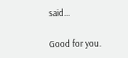said...

Good for you.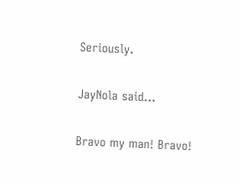Seriously.

JayNola said...

Bravo my man! Bravo!